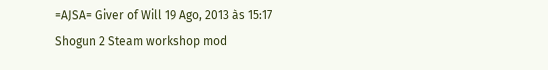=AJSA= Giver of Will 19 Ago, 2013 às 15:17
Shogun 2 Steam workshop mod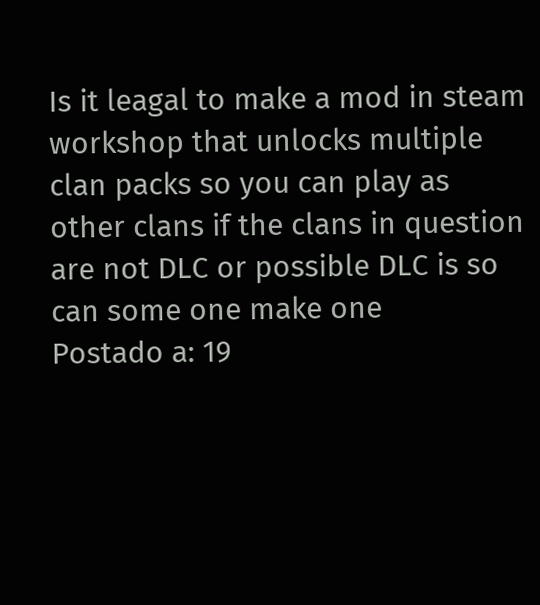Is it leagal to make a mod in steam workshop that unlocks multiple clan packs so you can play as other clans if the clans in question are not DLC or possible DLC is so can some one make one
Postado a: 19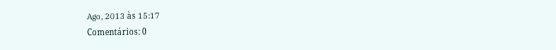Ago, 2013 às 15:17
Comentários: 0